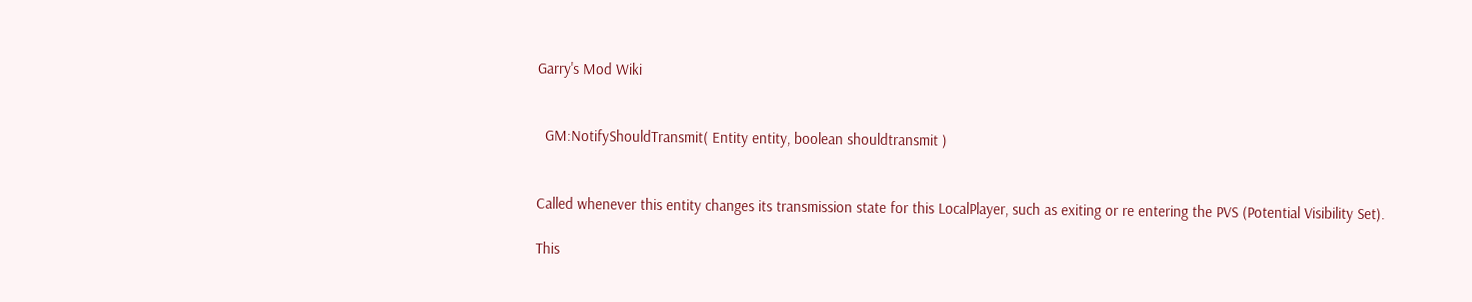Garry's Mod Wiki


  GM:NotifyShouldTransmit( Entity entity, boolean shouldtransmit )


Called whenever this entity changes its transmission state for this LocalPlayer, such as exiting or re entering the PVS (Potential Visibility Set).

This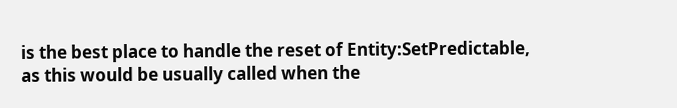is the best place to handle the reset of Entity:SetPredictable, as this would be usually called when the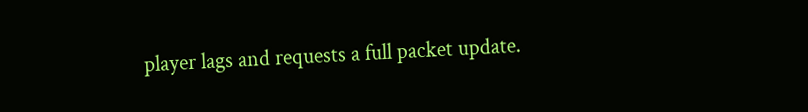player lags and requests a full packet update.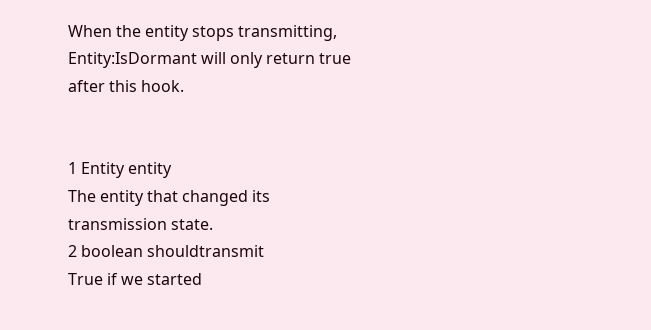When the entity stops transmitting, Entity:IsDormant will only return true after this hook.


1 Entity entity
The entity that changed its transmission state.
2 boolean shouldtransmit
True if we started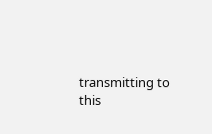transmitting to this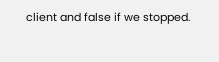client and false if we stopped.